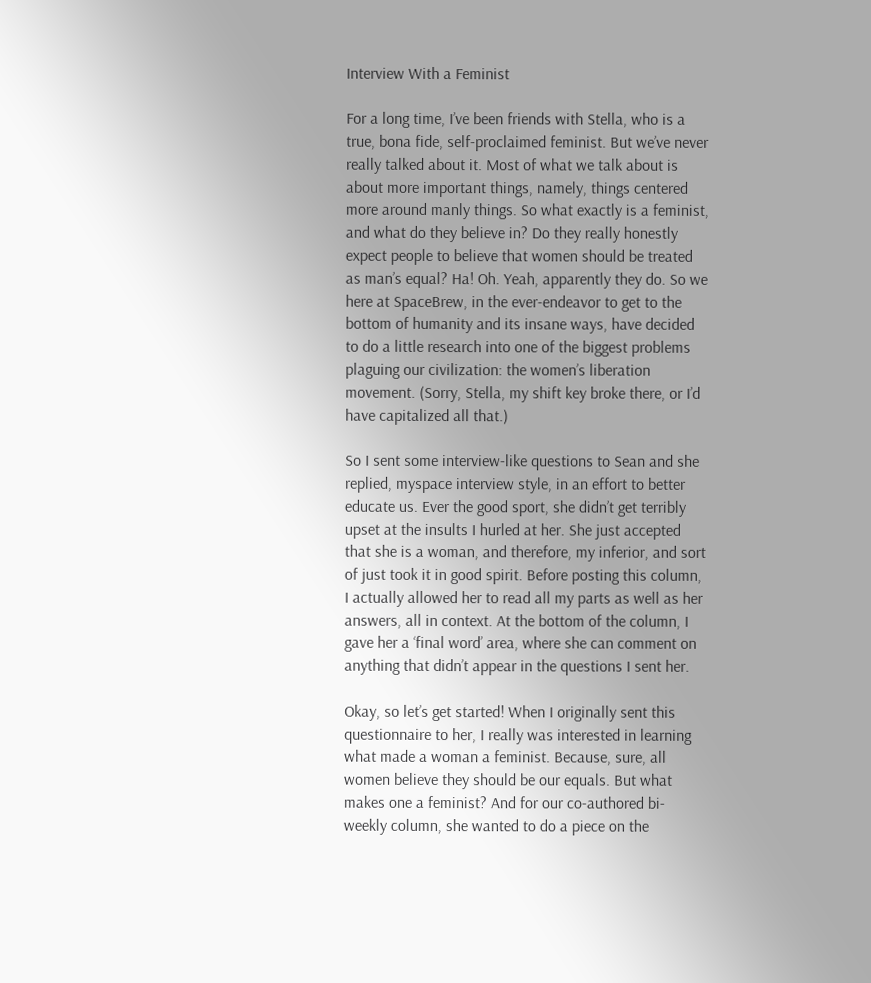Interview With a Feminist

For a long time, I’ve been friends with Stella, who is a true, bona fide, self-proclaimed feminist. But we’ve never really talked about it. Most of what we talk about is about more important things, namely, things centered more around manly things. So what exactly is a feminist, and what do they believe in? Do they really honestly expect people to believe that women should be treated as man’s equal? Ha! Oh. Yeah, apparently they do. So we here at SpaceBrew, in the ever-endeavor to get to the bottom of humanity and its insane ways, have decided to do a little research into one of the biggest problems plaguing our civilization: the women’s liberation movement. (Sorry, Stella, my shift key broke there, or I’d have capitalized all that.)

So I sent some interview-like questions to Sean and she replied, myspace interview style, in an effort to better educate us. Ever the good sport, she didn’t get terribly upset at the insults I hurled at her. She just accepted that she is a woman, and therefore, my inferior, and sort of just took it in good spirit. Before posting this column, I actually allowed her to read all my parts as well as her answers, all in context. At the bottom of the column, I gave her a ‘final word’ area, where she can comment on anything that didn’t appear in the questions I sent her.

Okay, so let’s get started! When I originally sent this questionnaire to her, I really was interested in learning what made a woman a feminist. Because, sure, all women believe they should be our equals. But what makes one a feminist? And for our co-authored bi-weekly column, she wanted to do a piece on the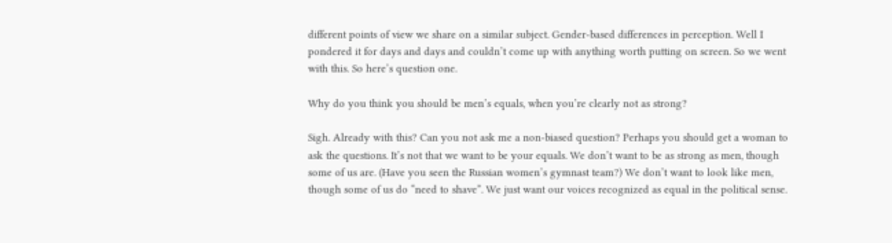different points of view we share on a similar subject. Gender-based differences in perception. Well I pondered it for days and days and couldn’t come up with anything worth putting on screen. So we went with this. So here’s question one.

Why do you think you should be men’s equals, when you’re clearly not as strong?

Sigh. Already with this? Can you not ask me a non-biased question? Perhaps you should get a woman to ask the questions. It’s not that we want to be your equals. We don’t want to be as strong as men, though some of us are. (Have you seen the Russian women’s gymnast team?) We don’t want to look like men, though some of us do “need to shave”. We just want our voices recognized as equal in the political sense.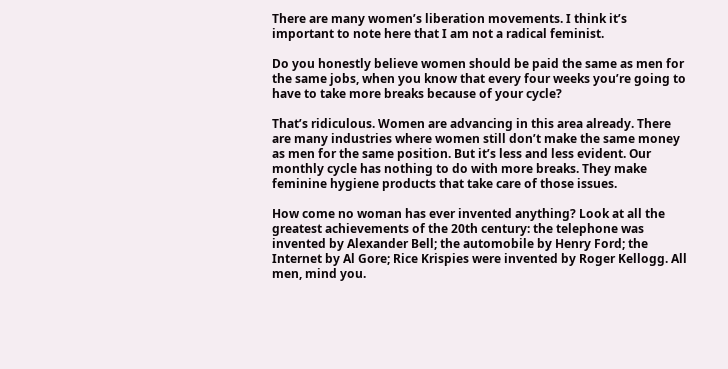There are many women’s liberation movements. I think it’s important to note here that I am not a radical feminist.

Do you honestly believe women should be paid the same as men for the same jobs, when you know that every four weeks you’re going to have to take more breaks because of your cycle?

That’s ridiculous. Women are advancing in this area already. There are many industries where women still don’t make the same money as men for the same position. But it’s less and less evident. Our monthly cycle has nothing to do with more breaks. They make feminine hygiene products that take care of those issues.

How come no woman has ever invented anything? Look at all the greatest achievements of the 20th century: the telephone was invented by Alexander Bell; the automobile by Henry Ford; the Internet by Al Gore; Rice Krispies were invented by Roger Kellogg. All men, mind you.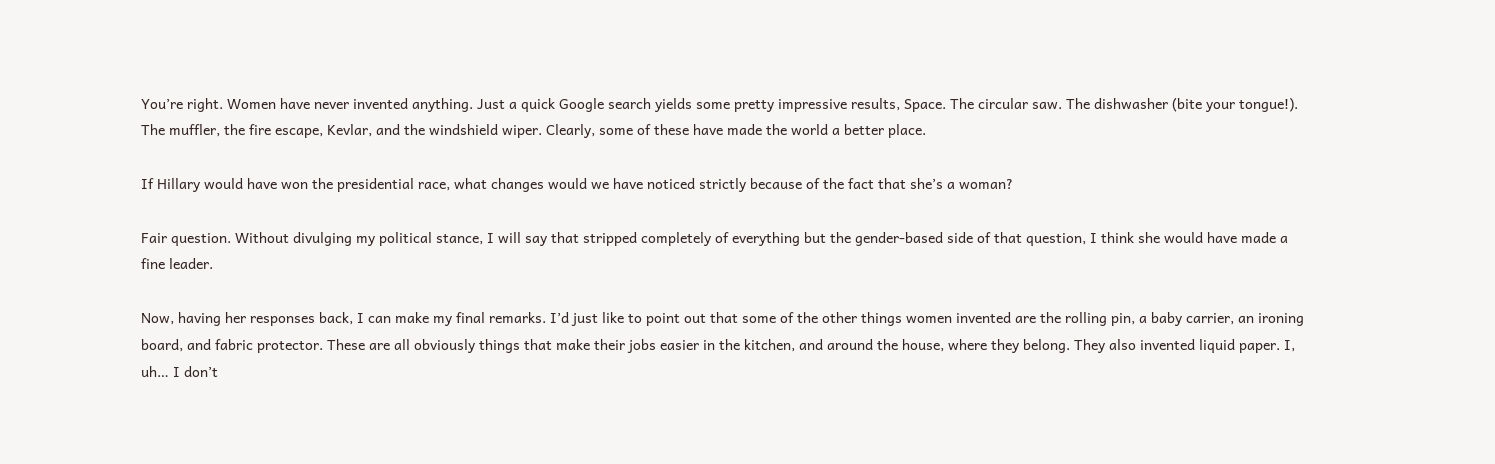You’re right. Women have never invented anything. Just a quick Google search yields some pretty impressive results, Space. The circular saw. The dishwasher (bite your tongue!). The muffler, the fire escape, Kevlar, and the windshield wiper. Clearly, some of these have made the world a better place.

If Hillary would have won the presidential race, what changes would we have noticed strictly because of the fact that she’s a woman?

Fair question. Without divulging my political stance, I will say that stripped completely of everything but the gender-based side of that question, I think she would have made a fine leader.

Now, having her responses back, I can make my final remarks. I’d just like to point out that some of the other things women invented are the rolling pin, a baby carrier, an ironing board, and fabric protector. These are all obviously things that make their jobs easier in the kitchen, and around the house, where they belong. They also invented liquid paper. I, uh… I don’t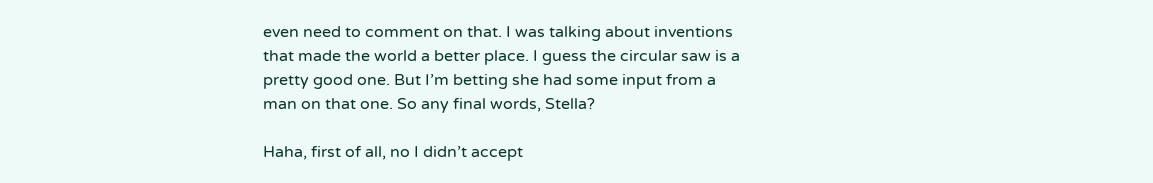even need to comment on that. I was talking about inventions that made the world a better place. I guess the circular saw is a pretty good one. But I’m betting she had some input from a man on that one. So any final words, Stella?

Haha, first of all, no I didn’t accept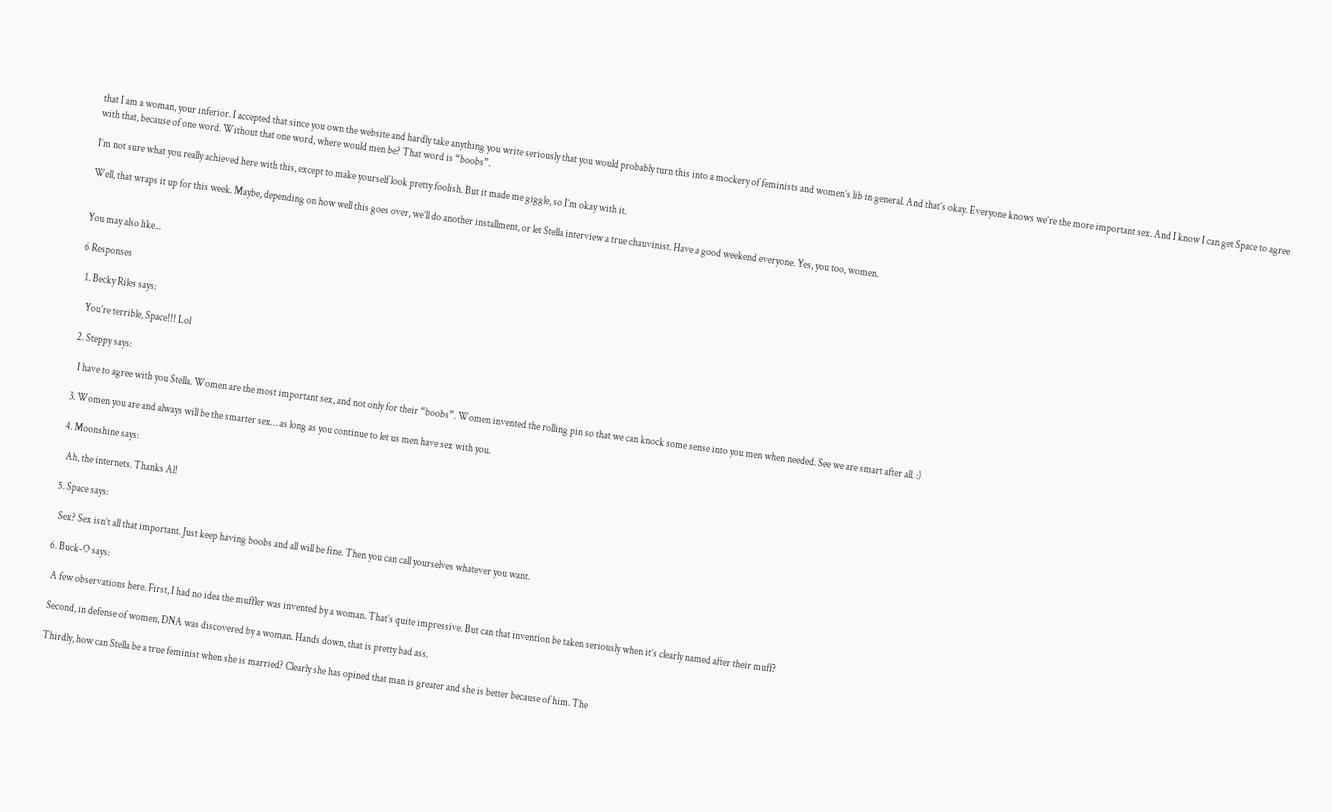that I am a woman, your inferior. I accepted that since you own the website and hardly take anything you write seriously that you would probably turn this into a mockery of feminists and women’s lib in general. And that’s okay. Everyone knows we’re the more important sex. And I know I can get Space to agree with that, because of one word. Without that one word, where would men be? That word is “boobs”.

I’m not sure what you really achieved here with this, except to make yourself look pretty foolish. But it made me giggle, so I’m okay with it.

Well, that wraps it up for this week. Maybe, depending on how well this goes over, we’ll do another installment, or let Stella interview a true chauvinist. Have a good weekend everyone. Yes, you too, women.


You may also like...

6 Responses

  1. Becky Riles says:

    You’re terrible, Space!!! Lol

  2. Steppy says:

    I have to agree with you Stella. Women are the most important sex, and not only for their “boobs”. Women invented the rolling pin so that we can knock some sense into you men when needed. See we are smart after all. :)

  3. Women you are and always will be the smarter sex… as long as you continue to let us men have sex with you.

  4. Moonshine says:

    Ah, the internets. Thanks Al!

  5. Space says:

    Sex? Sex isn’t all that important. Just keep having boobs and all will be fine. Then you can call yourselves whatever you want.

  6. Buck-O says:

    A few observations here. First, I had no idea the muffler was invented by a woman. That’s quite impressive. But can that invention be taken seriously when it’s clearly named after their muff?

    Second, in defense of women, DNA was discovered by a woman. Hands down, that is pretty bad ass.

    Thirdly, how can Stella be a true feminist when she is married? Clearly she has opined that man is greater and she is better because of him. The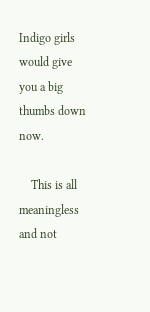Indigo girls would give you a big thumbs down now.

    This is all meaningless and not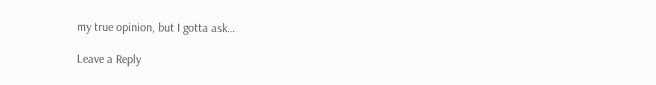my true opinion, but I gotta ask…

Leave a Reply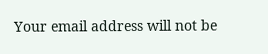Your email address will not be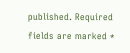published. Required fields are marked *